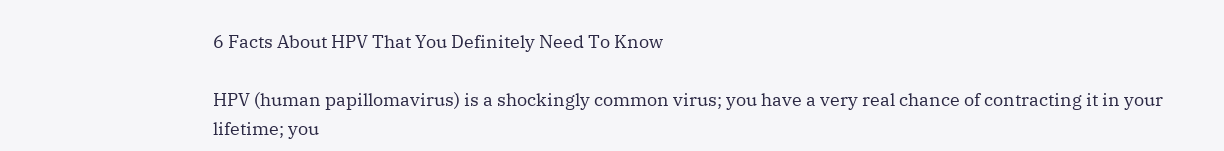6 Facts About HPV That You Definitely Need To Know

HPV (human papillomavirus) is a shockingly common virus; you have a very real chance of contracting it in your lifetime; you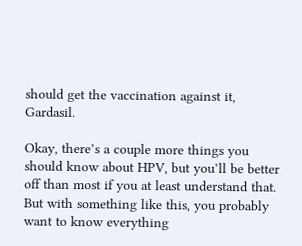should get the vaccination against it, Gardasil.

Okay, there’s a couple more things you should know about HPV, but you’ll be better off than most if you at least understand that. But with something like this, you probably want to know everything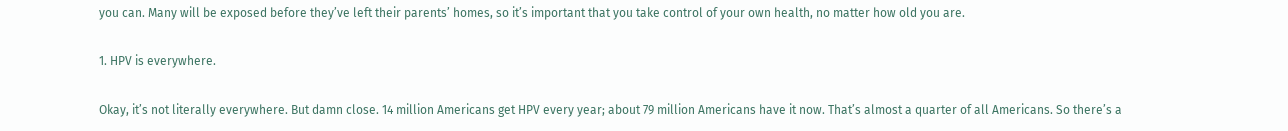you can. Many will be exposed before they’ve left their parents’ homes, so it’s important that you take control of your own health, no matter how old you are.

1. HPV is everywhere.

Okay, it’s not literally everywhere. But damn close. 14 million Americans get HPV every year; about 79 million Americans have it now. That’s almost a quarter of all Americans. So there’s a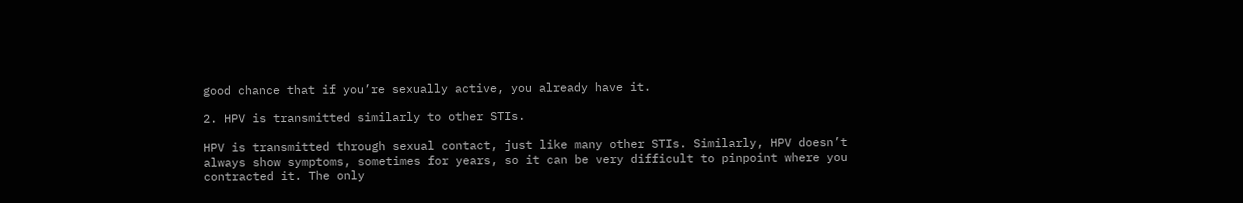good chance that if you’re sexually active, you already have it.

2. HPV is transmitted similarly to other STIs.

HPV is transmitted through sexual contact, just like many other STIs. Similarly, HPV doesn’t always show symptoms, sometimes for years, so it can be very difficult to pinpoint where you contracted it. The only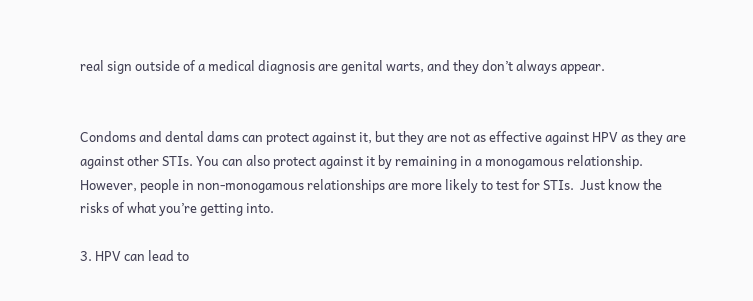real sign outside of a medical diagnosis are genital warts, and they don’t always appear.


Condoms and dental dams can protect against it, but they are not as effective against HPV as they are against other STIs. You can also protect against it by remaining in a monogamous relationship. However, people in non-monogamous relationships are more likely to test for STIs.  Just know the risks of what you’re getting into.

3. HPV can lead to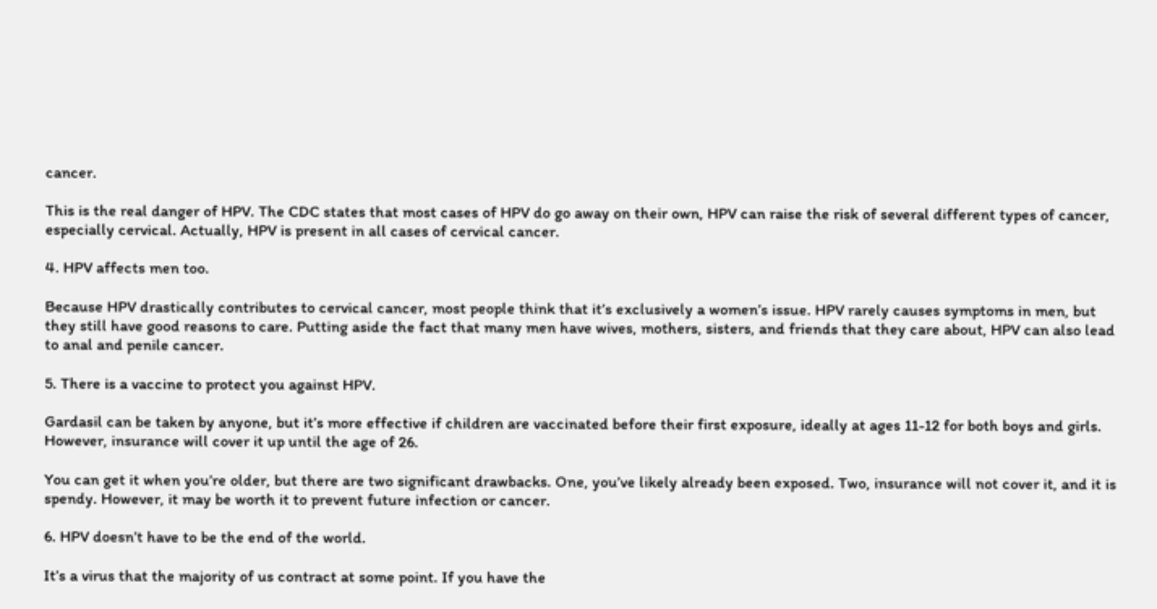cancer.

This is the real danger of HPV. The CDC states that most cases of HPV do go away on their own, HPV can raise the risk of several different types of cancer, especially cervical. Actually, HPV is present in all cases of cervical cancer.

4. HPV affects men too.

Because HPV drastically contributes to cervical cancer, most people think that it’s exclusively a women’s issue. HPV rarely causes symptoms in men, but they still have good reasons to care. Putting aside the fact that many men have wives, mothers, sisters, and friends that they care about, HPV can also lead to anal and penile cancer.

5. There is a vaccine to protect you against HPV.

Gardasil can be taken by anyone, but it’s more effective if children are vaccinated before their first exposure, ideally at ages 11-12 for both boys and girls. However, insurance will cover it up until the age of 26.

You can get it when you’re older, but there are two significant drawbacks. One, you’ve likely already been exposed. Two, insurance will not cover it, and it is spendy. However, it may be worth it to prevent future infection or cancer.

6. HPV doesn’t have to be the end of the world.

It’s a virus that the majority of us contract at some point. If you have the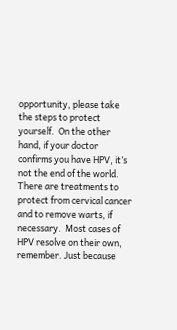opportunity, please take the steps to protect yourself.  On the other hand, if your doctor confirms you have HPV, it’s not the end of the world. There are treatments to protect from cervical cancer and to remove warts, if necessary.  Most cases of HPV resolve on their own, remember. Just because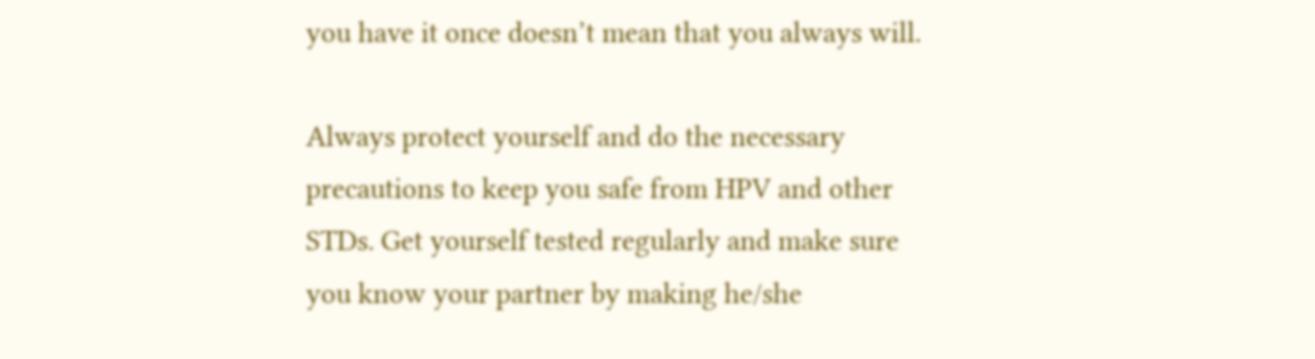you have it once doesn’t mean that you always will.

Always protect yourself and do the necessary precautions to keep you safe from HPV and other STDs. Get yourself tested regularly and make sure you know your partner by making he/she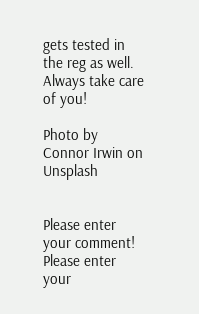gets tested in the reg as well. Always take care of you!

Photo by Connor Irwin on Unsplash


Please enter your comment!
Please enter your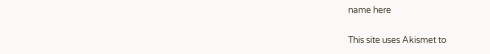name here

This site uses Akismet to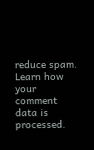reduce spam. Learn how your comment data is processed.